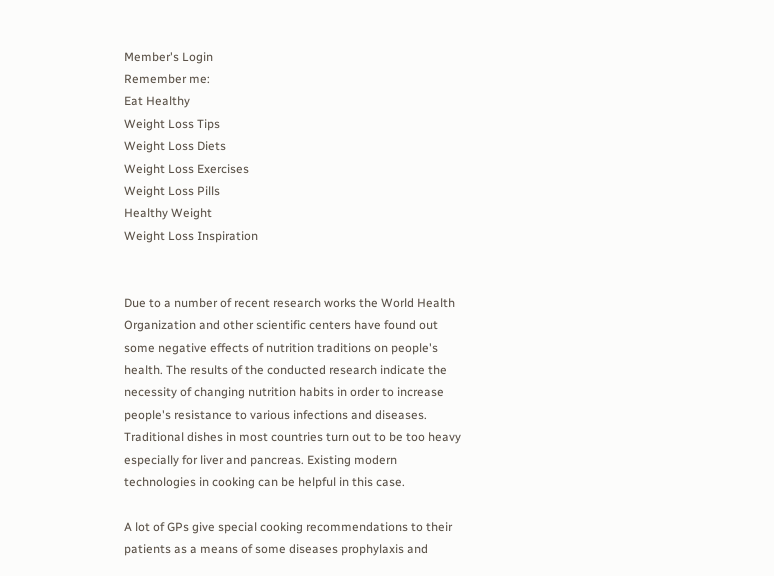Member's Login
Remember me:
Eat Healthy
Weight Loss Tips
Weight Loss Diets
Weight Loss Exercises
Weight Loss Pills
Healthy Weight
Weight Loss Inspiration


Due to a number of recent research works the World Health Organization and other scientific centers have found out some negative effects of nutrition traditions on people's health. The results of the conducted research indicate the necessity of changing nutrition habits in order to increase people's resistance to various infections and diseases. Traditional dishes in most countries turn out to be too heavy especially for liver and pancreas. Existing modern technologies in cooking can be helpful in this case.

A lot of GPs give special cooking recommendations to their patients as a means of some diseases prophylaxis and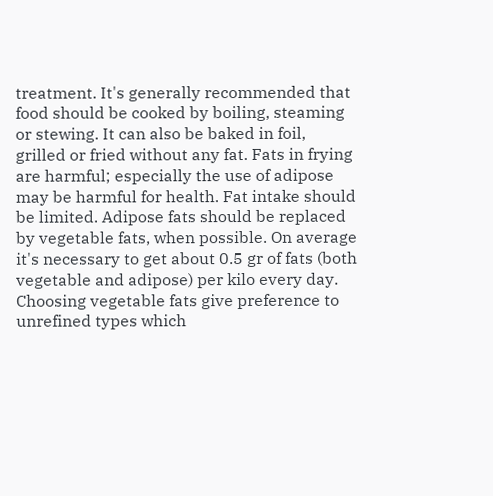treatment. It's generally recommended that food should be cooked by boiling, steaming or stewing. It can also be baked in foil, grilled or fried without any fat. Fats in frying are harmful; especially the use of adipose may be harmful for health. Fat intake should be limited. Adipose fats should be replaced by vegetable fats, when possible. On average it's necessary to get about 0.5 gr of fats (both vegetable and adipose) per kilo every day. Choosing vegetable fats give preference to unrefined types which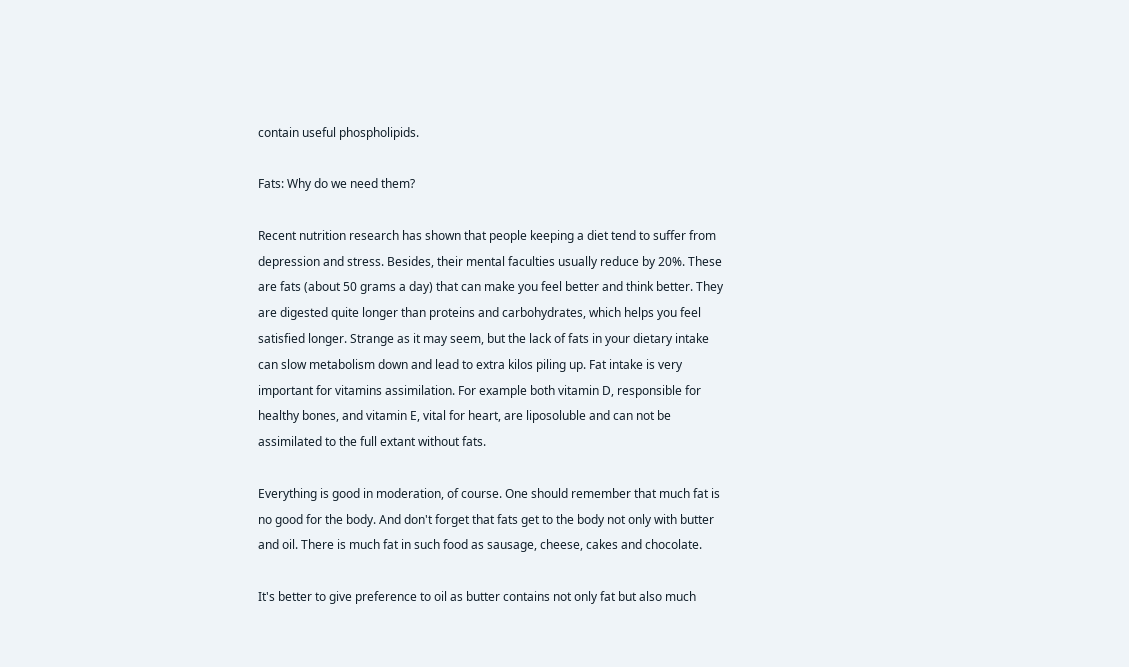contain useful phospholipids.

Fats: Why do we need them?

Recent nutrition research has shown that people keeping a diet tend to suffer from depression and stress. Besides, their mental faculties usually reduce by 20%. These are fats (about 50 grams a day) that can make you feel better and think better. They are digested quite longer than proteins and carbohydrates, which helps you feel satisfied longer. Strange as it may seem, but the lack of fats in your dietary intake can slow metabolism down and lead to extra kilos piling up. Fat intake is very important for vitamins assimilation. For example both vitamin D, responsible for healthy bones, and vitamin E, vital for heart, are liposoluble and can not be assimilated to the full extant without fats.

Everything is good in moderation, of course. One should remember that much fat is no good for the body. And don't forget that fats get to the body not only with butter and oil. There is much fat in such food as sausage, cheese, cakes and chocolate.

It's better to give preference to oil as butter contains not only fat but also much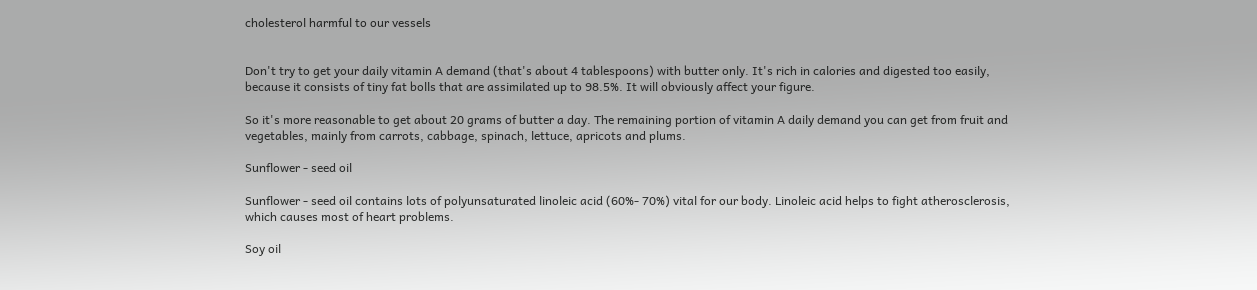cholesterol harmful to our vessels


Don't try to get your daily vitamin A demand (that's about 4 tablespoons) with butter only. It's rich in calories and digested too easily, because it consists of tiny fat bolls that are assimilated up to 98.5%. It will obviously affect your figure.

So it's more reasonable to get about 20 grams of butter a day. The remaining portion of vitamin A daily demand you can get from fruit and vegetables, mainly from carrots, cabbage, spinach, lettuce, apricots and plums.

Sunflower - seed oil

Sunflower - seed oil contains lots of polyunsaturated linoleic acid (60%- 70%) vital for our body. Linoleic acid helps to fight atherosclerosis, which causes most of heart problems.

Soy oil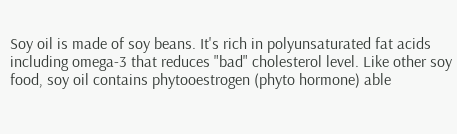Soy oil is made of soy beans. It's rich in polyunsaturated fat acids including omega-3 that reduces "bad" cholesterol level. Like other soy food, soy oil contains phytooestrogen (phyto hormone) able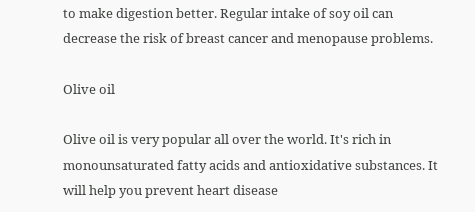to make digestion better. Regular intake of soy oil can decrease the risk of breast cancer and menopause problems.

Olive oil

Olive oil is very popular all over the world. It's rich in monounsaturated fatty acids and antioxidative substances. It will help you prevent heart disease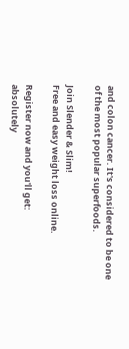and colon cancer. It's considered to be one of the most popular superfoods.

Join Slender & Slim!
Free and easy weight loss online.

Register now and you'll get:
absolutely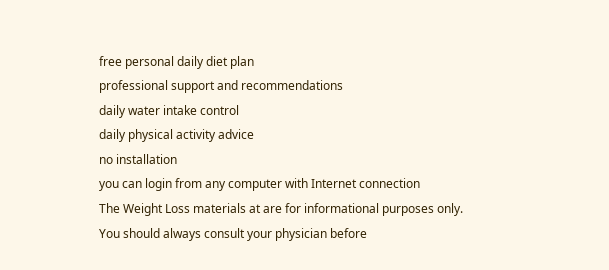free personal daily diet plan
professional support and recommendations
daily water intake control
daily physical activity advice
no installation
you can login from any computer with Internet connection
The Weight Loss materials at are for informational purposes only. You should always consult your physician before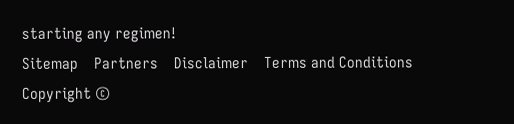starting any regimen!
Sitemap    Partners    Disclaimer    Terms and Conditions
Copyright ©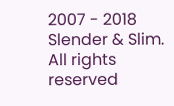2007 - 2018 Slender & Slim. All rights reserved